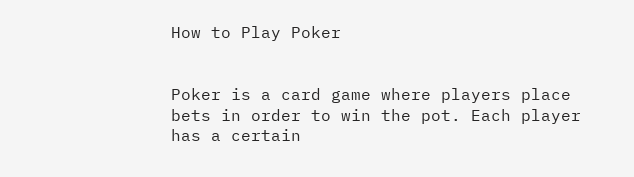How to Play Poker


Poker is a card game where players place bets in order to win the pot. Each player has a certain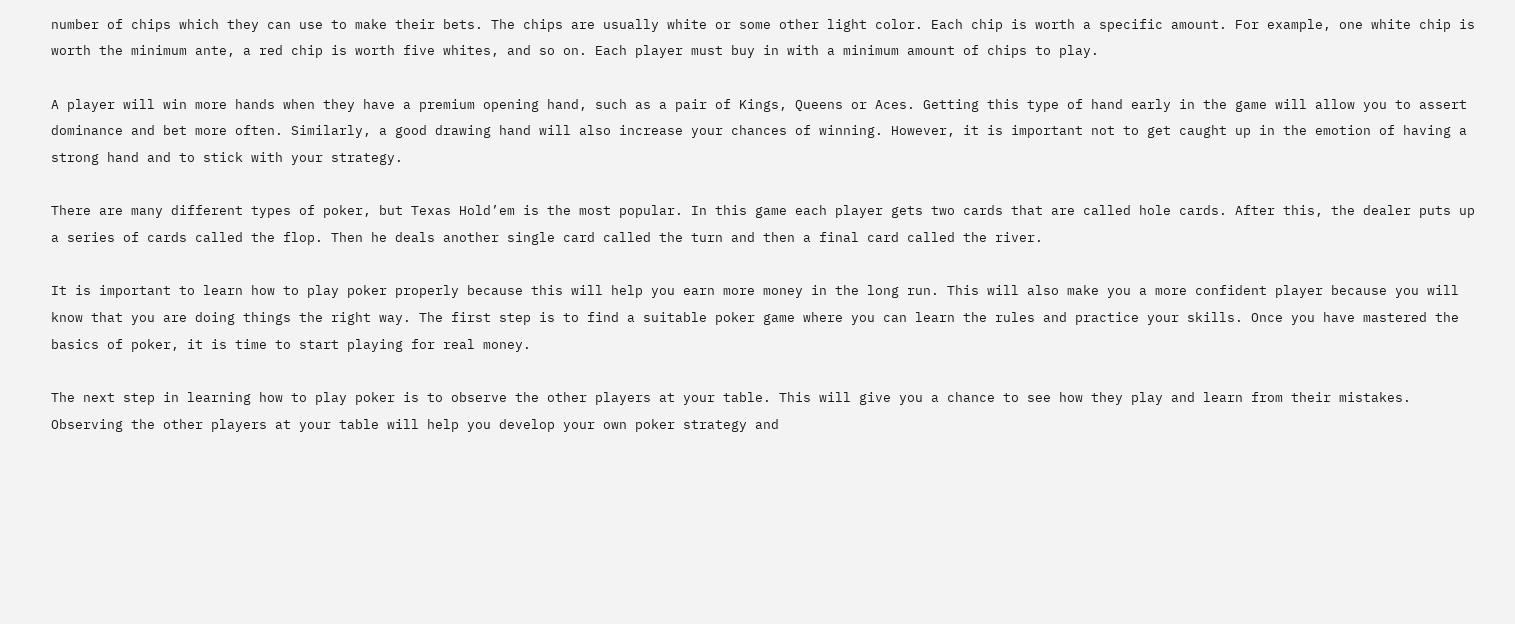number of chips which they can use to make their bets. The chips are usually white or some other light color. Each chip is worth a specific amount. For example, one white chip is worth the minimum ante, a red chip is worth five whites, and so on. Each player must buy in with a minimum amount of chips to play.

A player will win more hands when they have a premium opening hand, such as a pair of Kings, Queens or Aces. Getting this type of hand early in the game will allow you to assert dominance and bet more often. Similarly, a good drawing hand will also increase your chances of winning. However, it is important not to get caught up in the emotion of having a strong hand and to stick with your strategy.

There are many different types of poker, but Texas Hold’em is the most popular. In this game each player gets two cards that are called hole cards. After this, the dealer puts up a series of cards called the flop. Then he deals another single card called the turn and then a final card called the river.

It is important to learn how to play poker properly because this will help you earn more money in the long run. This will also make you a more confident player because you will know that you are doing things the right way. The first step is to find a suitable poker game where you can learn the rules and practice your skills. Once you have mastered the basics of poker, it is time to start playing for real money.

The next step in learning how to play poker is to observe the other players at your table. This will give you a chance to see how they play and learn from their mistakes. Observing the other players at your table will help you develop your own poker strategy and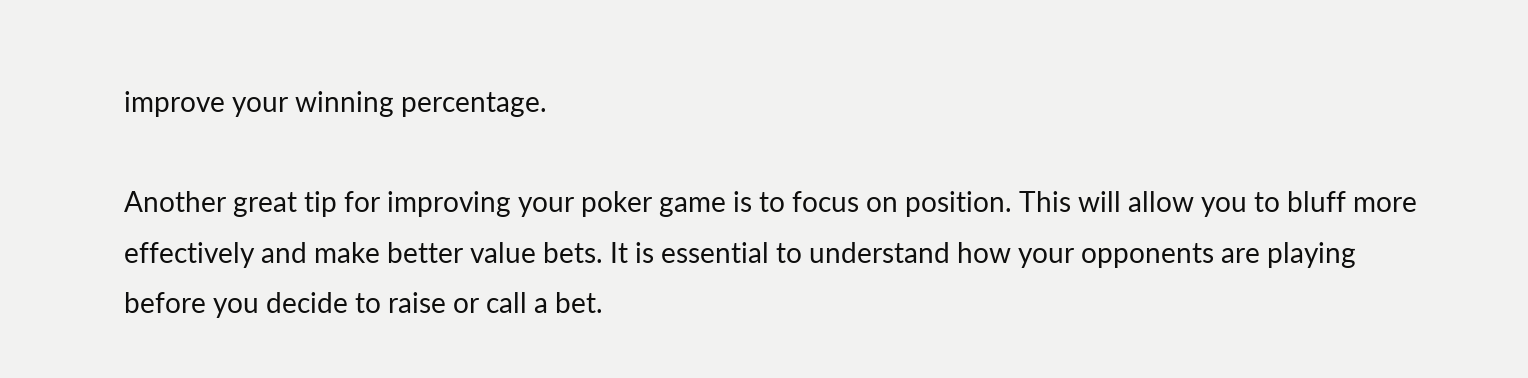improve your winning percentage.

Another great tip for improving your poker game is to focus on position. This will allow you to bluff more effectively and make better value bets. It is essential to understand how your opponents are playing before you decide to raise or call a bet.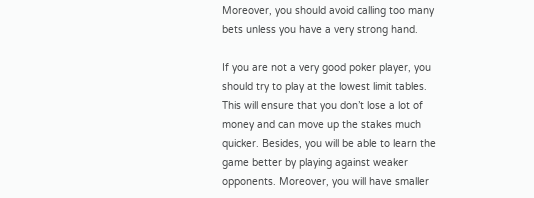Moreover, you should avoid calling too many bets unless you have a very strong hand.

If you are not a very good poker player, you should try to play at the lowest limit tables. This will ensure that you don’t lose a lot of money and can move up the stakes much quicker. Besides, you will be able to learn the game better by playing against weaker opponents. Moreover, you will have smaller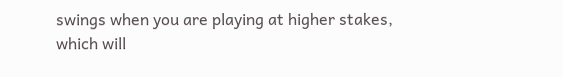swings when you are playing at higher stakes, which will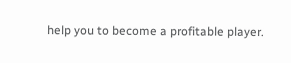help you to become a profitable player.